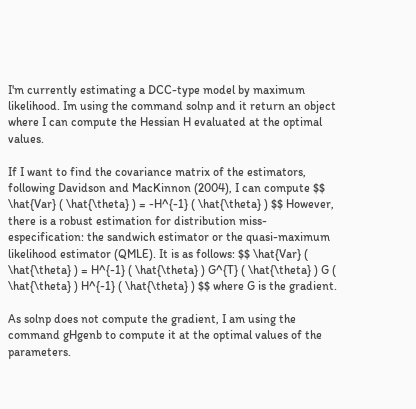I'm currently estimating a DCC-type model by maximum likelihood. Im using the command solnp and it return an object where I can compute the Hessian H evaluated at the optimal values.

If I want to find the covariance matrix of the estimators, following Davidson and MacKinnon (2004), I can compute $$ \hat{Var} ( \hat{\theta} ) = -H^{-1} ( \hat{\theta} ) $$ However, there is a robust estimation for distribution miss-especification: the sandwich estimator or the quasi-maximum likelihood estimator (QMLE). It is as follows: $$ \hat{Var} ( \hat{\theta} ) = H^{-1} ( \hat{\theta} ) G^{T} ( \hat{\theta} ) G ( \hat{\theta} ) H^{-1} ( \hat{\theta} ) $$ where G is the gradient.

As solnp does not compute the gradient, I am using the command gHgenb to compute it at the optimal values of the parameters.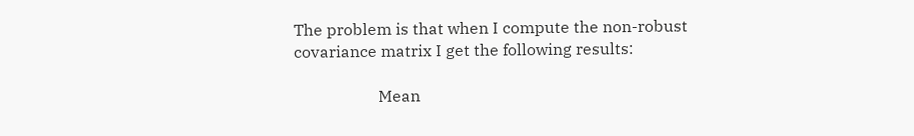The problem is that when I compute the non-robust covariance matrix I get the following results:

                     Mean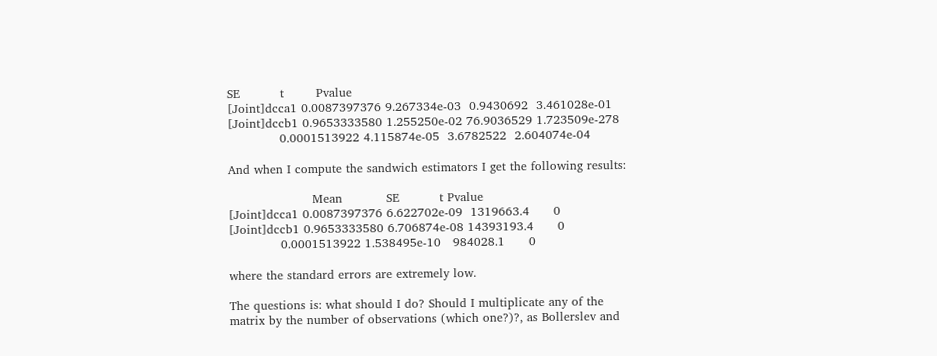SE          t        Pvalue
[Joint]dcca1 0.0087397376 9.267334e-03  0.9430692  3.461028e-01
[Joint]dccb1 0.9653333580 1.255250e-02 76.9036529 1.723509e-278
             0.0001513922 4.115874e-05  3.6782522  2.604074e-04

And when I compute the sandwich estimators I get the following results:

                     Mean           SE          t Pvalue
[Joint]dcca1 0.0087397376 6.622702e-09  1319663.4      0
[Joint]dccb1 0.9653333580 6.706874e-08 14393193.4      0
             0.0001513922 1.538495e-10   984028.1      0

where the standard errors are extremely low.

The questions is: what should I do? Should I multiplicate any of the matrix by the number of observations (which one?)?, as Bollerslev and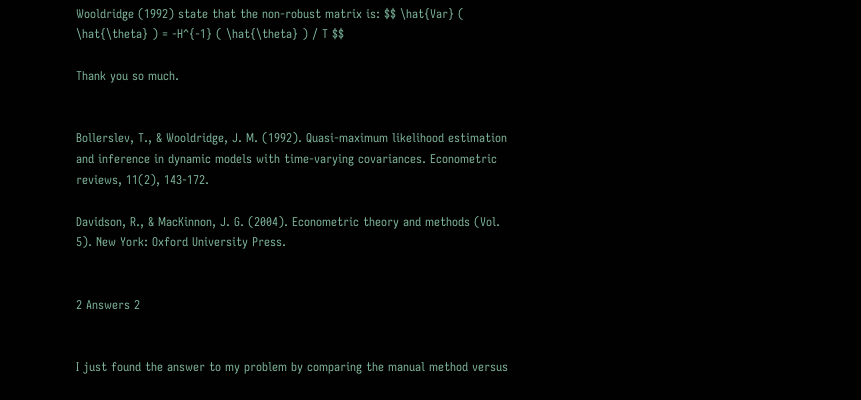Wooldridge (1992) state that the non-robust matrix is: $$ \hat{Var} ( \hat{\theta} ) = -H^{-1} ( \hat{\theta} ) / T $$

Thank you so much.


Bollerslev, T., & Wooldridge, J. M. (1992). Quasi-maximum likelihood estimation and inference in dynamic models with time-varying covariances. Econometric reviews, 11(2), 143-172.

Davidson, R., & MacKinnon, J. G. (2004). Econometric theory and methods (Vol. 5). New York: Oxford University Press.


2 Answers 2


I just found the answer to my problem by comparing the manual method versus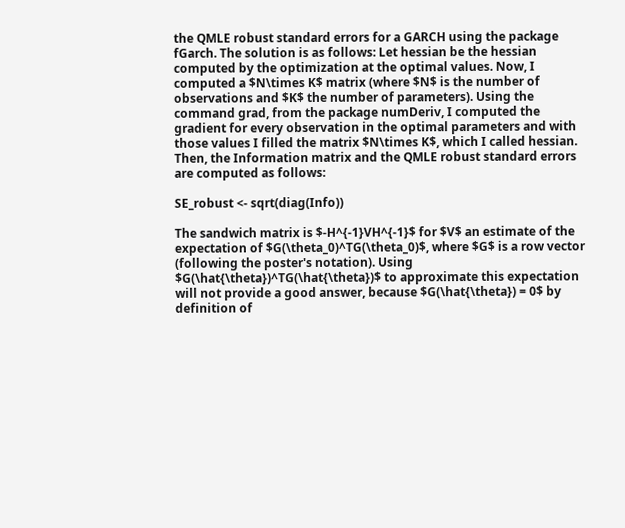the QMLE robust standard errors for a GARCH using the package fGarch. The solution is as follows: Let hessian be the hessian computed by the optimization at the optimal values. Now, I computed a $N\times K$ matrix (where $N$ is the number of observations and $K$ the number of parameters). Using the command grad, from the package numDeriv, I computed the gradient for every observation in the optimal parameters and with those values I filled the matrix $N\times K$, which I called hessian. Then, the Information matrix and the QMLE robust standard errors are computed as follows:

SE_robust <- sqrt(diag(Info))

The sandwich matrix is $-H^{-1}VH^{-1}$ for $V$ an estimate of the expectation of $G(\theta_0)^TG(\theta_0)$, where $G$ is a row vector (following the poster's notation). Using $G(\hat{\theta})^TG(\hat{\theta})$ to approximate this expectation will not provide a good answer, because $G(\hat{\theta}) = 0$ by definition of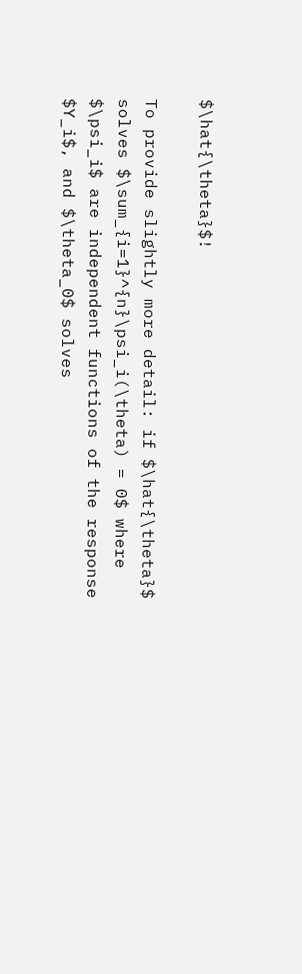$\hat{\theta}$!

To provide slightly more detail: if $\hat{\theta}$ solves $\sum_{i=1}^{n}\psi_i(\theta) = 0$ where $\psi_i$ are independent functions of the response $Y_i$, and $\theta_0$ solves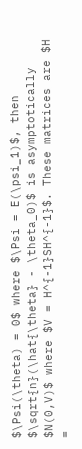$\Psi(\theta) = 0$ where $\Psi = E(\psi_1)$, then $\sqrt{n}(\hat{\theta} - \theta_0)$ is asymptotically $N(0,V)$ where $V = H^{-1}SH^{-1}$. These matrices are $H =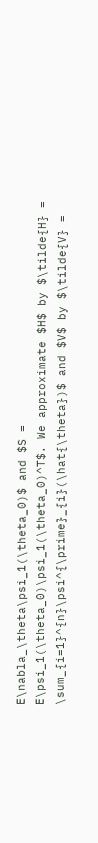E\nabla_\theta\psi_1(\theta_0)$ and $S = E\psi_1(\theta_0)\psi_1(\theta_0)^T$. We approximate $H$ by $\tilde{H} = \sum_{i=1}^{n}\psi^{\prime}_{i}(\hat{\theta})$ and $V$ by $\tilde{V} =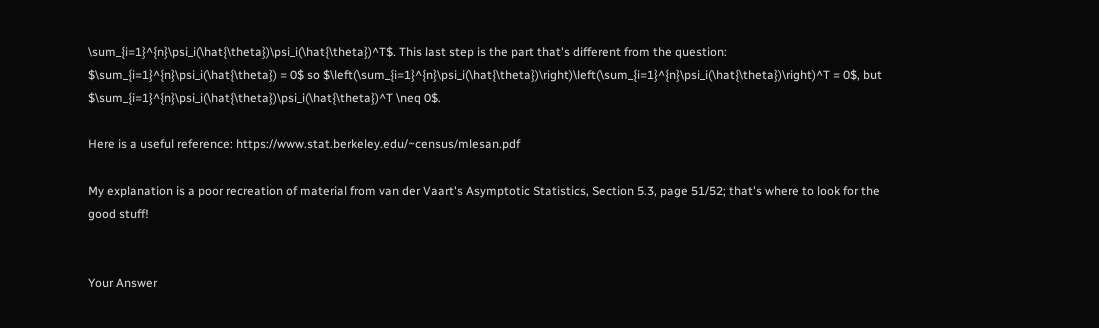\sum_{i=1}^{n}\psi_i(\hat{\theta})\psi_i(\hat{\theta})^T$. This last step is the part that's different from the question: $\sum_{i=1}^{n}\psi_i(\hat{\theta}) = 0$ so $\left(\sum_{i=1}^{n}\psi_i(\hat{\theta})\right)\left(\sum_{i=1}^{n}\psi_i(\hat{\theta})\right)^T = 0$, but $\sum_{i=1}^{n}\psi_i(\hat{\theta})\psi_i(\hat{\theta})^T \neq 0$.

Here is a useful reference: https://www.stat.berkeley.edu/~census/mlesan.pdf

My explanation is a poor recreation of material from van der Vaart's Asymptotic Statistics, Section 5.3, page 51/52; that's where to look for the good stuff!


Your Answer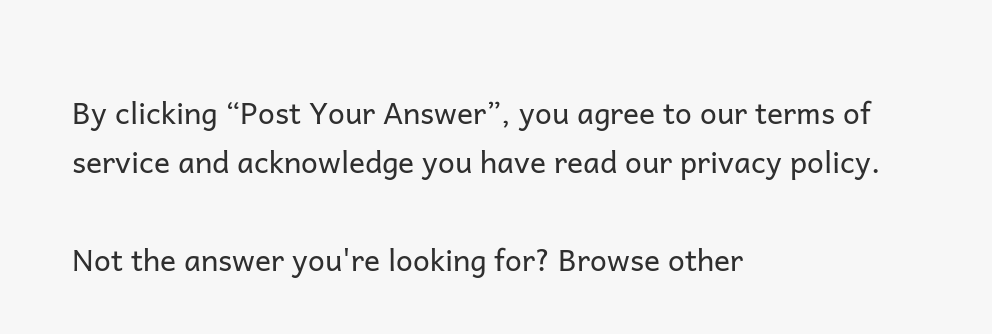By clicking “Post Your Answer”, you agree to our terms of service and acknowledge you have read our privacy policy.

Not the answer you're looking for? Browse other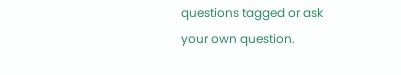questions tagged or ask your own question.